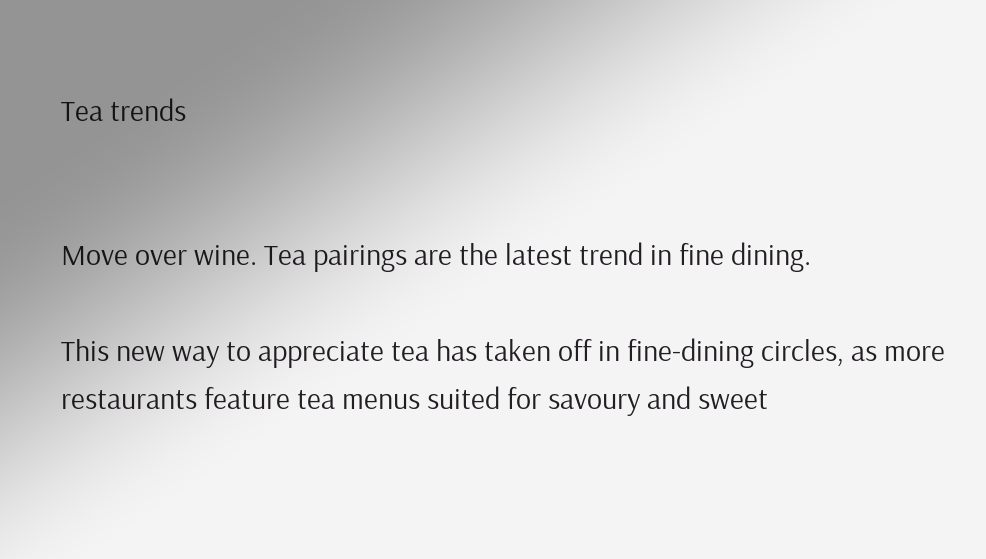Tea trends


Move over wine. Tea pairings are the latest trend in fine dining.

This new way to appreciate tea has taken off in fine-dining circles, as more restaurants feature tea menus suited for savoury and sweet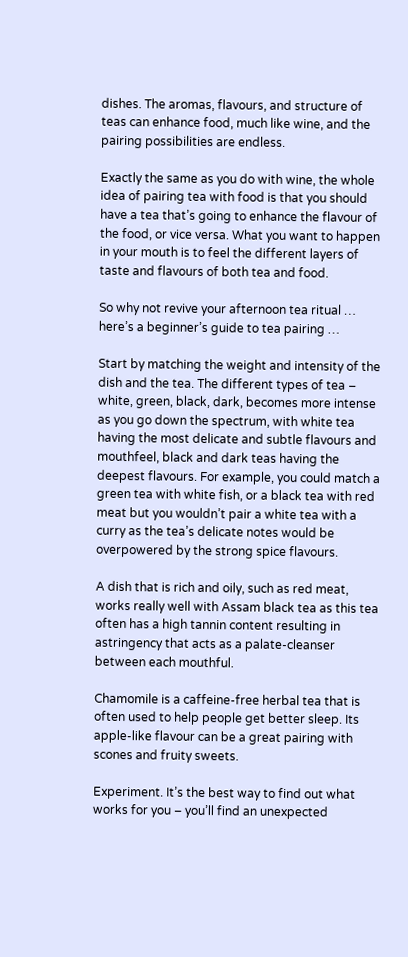dishes. The aromas, flavours, and structure of teas can enhance food, much like wine, and the pairing possibilities are endless.

Exactly the same as you do with wine, the whole idea of pairing tea with food is that you should have a tea that’s going to enhance the flavour of the food, or vice versa. What you want to happen in your mouth is to feel the different layers of taste and flavours of both tea and food.

So why not revive your afternoon tea ritual … here’s a beginner’s guide to tea pairing …

Start by matching the weight and intensity of the dish and the tea. The different types of tea – white, green, black, dark, becomes more intense as you go down the spectrum, with white tea having the most delicate and subtle flavours and mouthfeel, black and dark teas having the deepest flavours. For example, you could match a green tea with white fish, or a black tea with red meat but you wouldn’t pair a white tea with a curry as the tea’s delicate notes would be overpowered by the strong spice flavours.

A dish that is rich and oily, such as red meat, works really well with Assam black tea as this tea often has a high tannin content resulting in astringency that acts as a palate-cleanser between each mouthful.

Chamomile is a caffeine-free herbal tea that is often used to help people get better sleep. Its apple-like flavour can be a great pairing with scones and fruity sweets.

Experiment. It’s the best way to find out what works for you – you’ll find an unexpected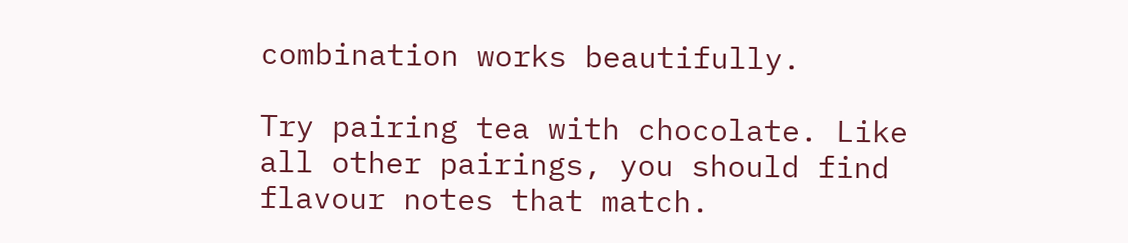combination works beautifully.

Try pairing tea with chocolate. Like all other pairings, you should find flavour notes that match.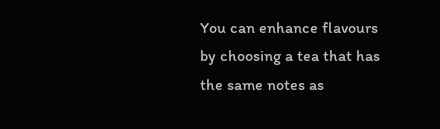You can enhance flavours by choosing a tea that has the same notes as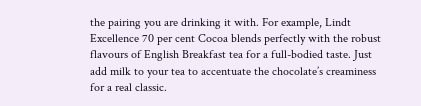the pairing you are drinking it with. For example, Lindt Excellence 70 per cent Cocoa blends perfectly with the robust flavours of English Breakfast tea for a full-bodied taste. Just add milk to your tea to accentuate the chocolate’s creaminess for a real classic.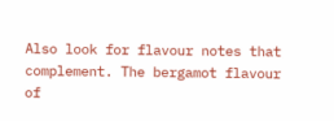Also look for flavour notes that complement. The bergamot flavour of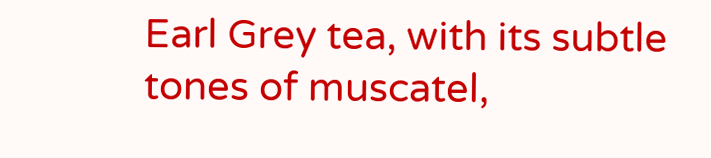Earl Grey tea, with its subtle tones of muscatel,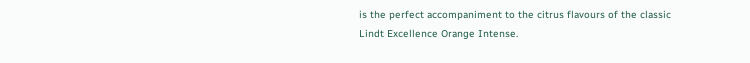is the perfect accompaniment to the citrus flavours of the classic Lindt Excellence Orange Intense.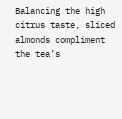Balancing the high citrus taste, sliced almonds compliment the tea’s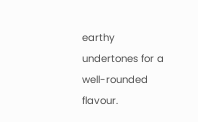earthy undertones for a well-rounded flavour.